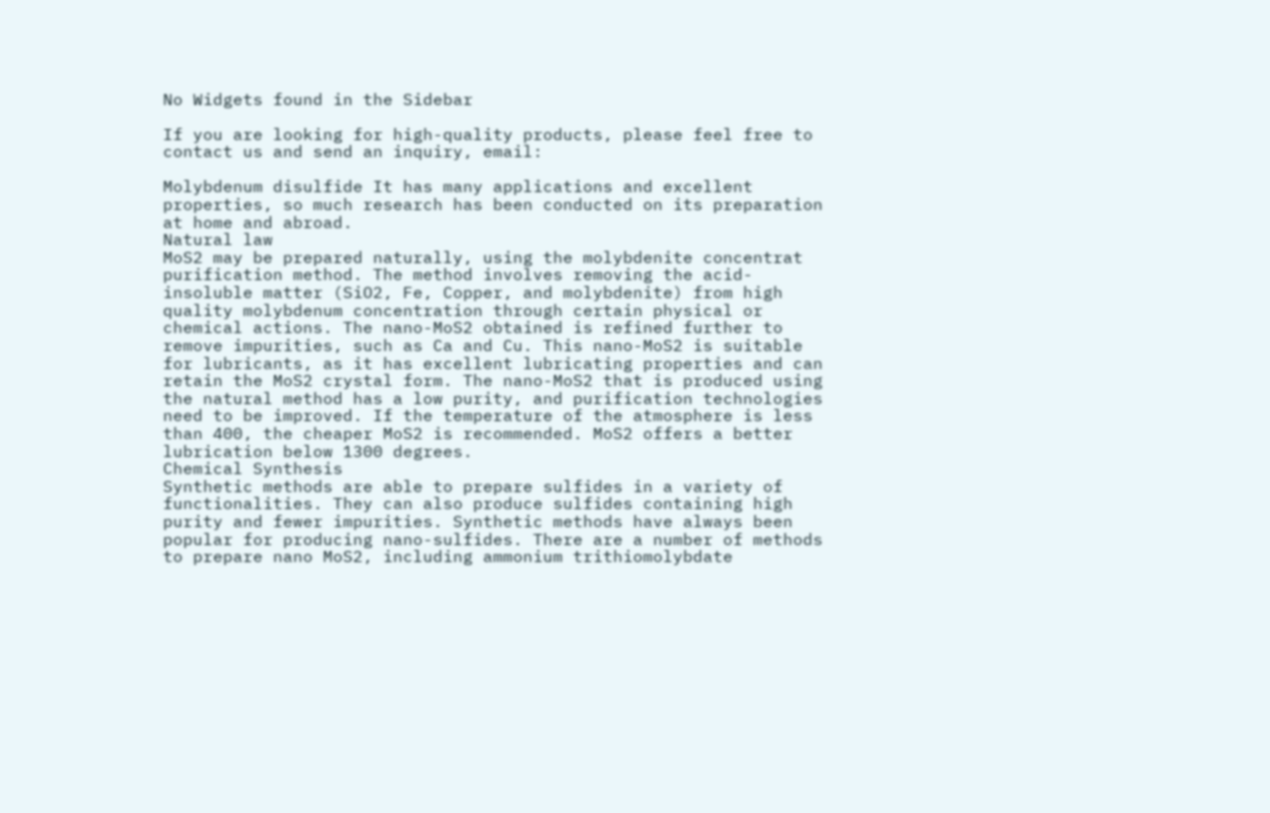No Widgets found in the Sidebar

If you are looking for high-quality products, please feel free to contact us and send an inquiry, email:

Molybdenum disulfide It has many applications and excellent properties, so much research has been conducted on its preparation at home and abroad.
Natural law
MoS2 may be prepared naturally, using the molybdenite concentrat purification method. The method involves removing the acid-insoluble matter (SiO2, Fe, Copper, and molybdenite) from high quality molybdenum concentration through certain physical or chemical actions. The nano-MoS2 obtained is refined further to remove impurities, such as Ca and Cu. This nano-MoS2 is suitable for lubricants, as it has excellent lubricating properties and can retain the MoS2 crystal form. The nano-MoS2 that is produced using the natural method has a low purity, and purification technologies need to be improved. If the temperature of the atmosphere is less than 400, the cheaper MoS2 is recommended. MoS2 offers a better lubrication below 1300 degrees.
Chemical Synthesis
Synthetic methods are able to prepare sulfides in a variety of functionalities. They can also produce sulfides containing high purity and fewer impurities. Synthetic methods have always been popular for producing nano-sulfides. There are a number of methods to prepare nano MoS2, including ammonium trithiomolybdate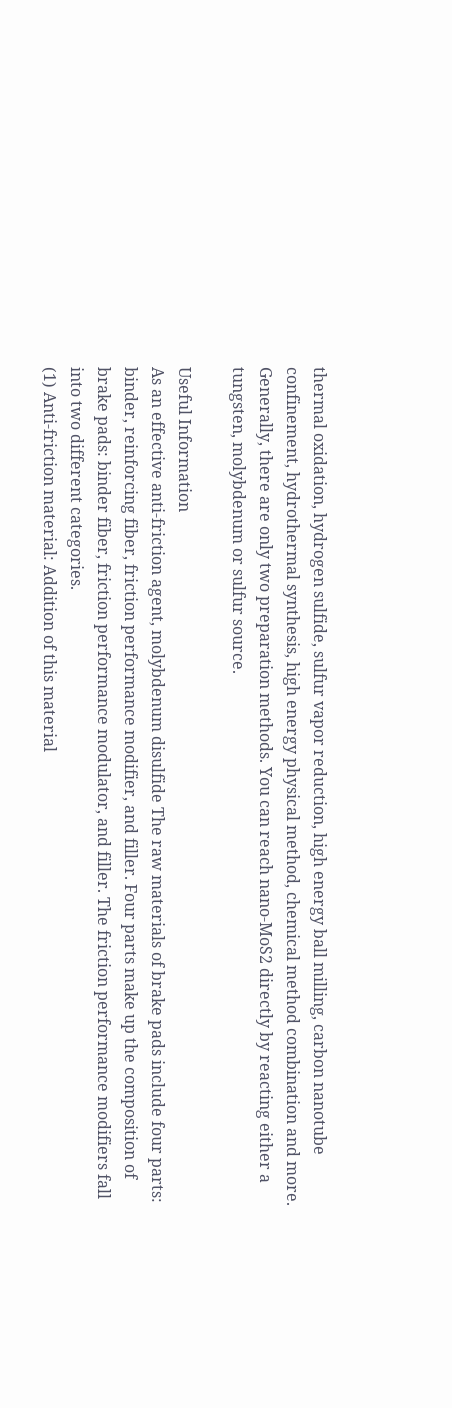thermal oxidation, hydrogen sulfide, sulfur vapor reduction, high energy ball milling, carbon nanotube confinement, hydrothermal synthesis, high energy physical method, chemical method combination and more. Generally, there are only two preparation methods. You can reach nano-MoS2 directly by reacting either a tungsten, molybdenum or sulfur source.

Useful Information
As an effective anti-friction agent, molybdenum disulfide The raw materials of brake pads include four parts: binder, reinforcing fiber, friction performance modifier, and filler. Four parts make up the composition of brake pads: binder fiber, friction performance modulator, and filler. The friction performance modifiers fall into two different categories.
(1) Anti-friction material: Addition of this material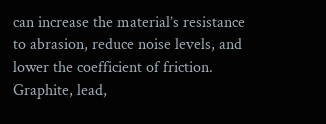can increase the material’s resistance to abrasion, reduce noise levels, and lower the coefficient of friction. Graphite, lead,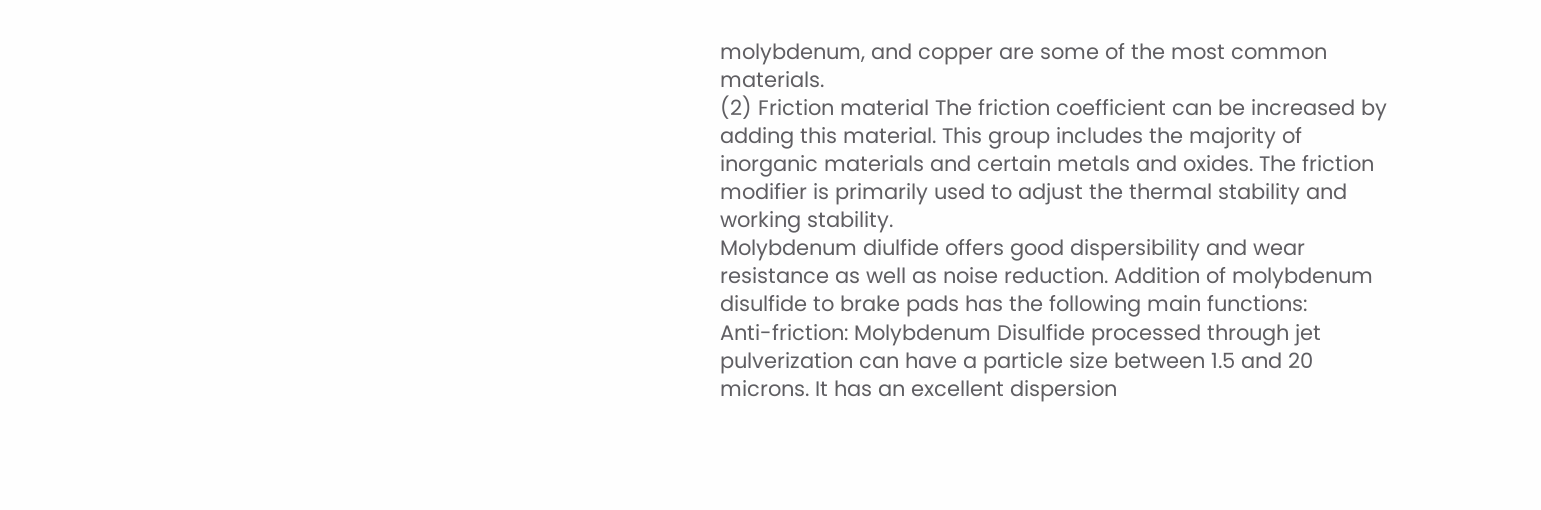molybdenum, and copper are some of the most common materials.
(2) Friction material The friction coefficient can be increased by adding this material. This group includes the majority of inorganic materials and certain metals and oxides. The friction modifier is primarily used to adjust the thermal stability and working stability.
Molybdenum diulfide offers good dispersibility and wear resistance as well as noise reduction. Addition of molybdenum disulfide to brake pads has the following main functions:
Anti-friction: Molybdenum Disulfide processed through jet pulverization can have a particle size between 1.5 and 20 microns. It has an excellent dispersion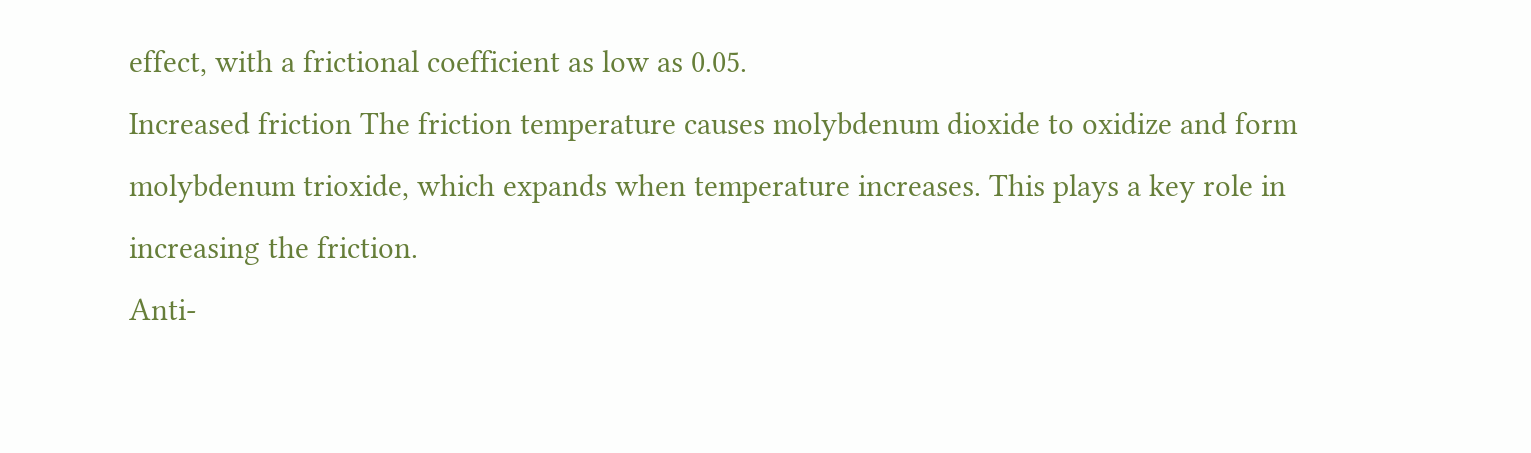effect, with a frictional coefficient as low as 0.05.
Increased friction The friction temperature causes molybdenum dioxide to oxidize and form molybdenum trioxide, which expands when temperature increases. This plays a key role in increasing the friction.
Anti-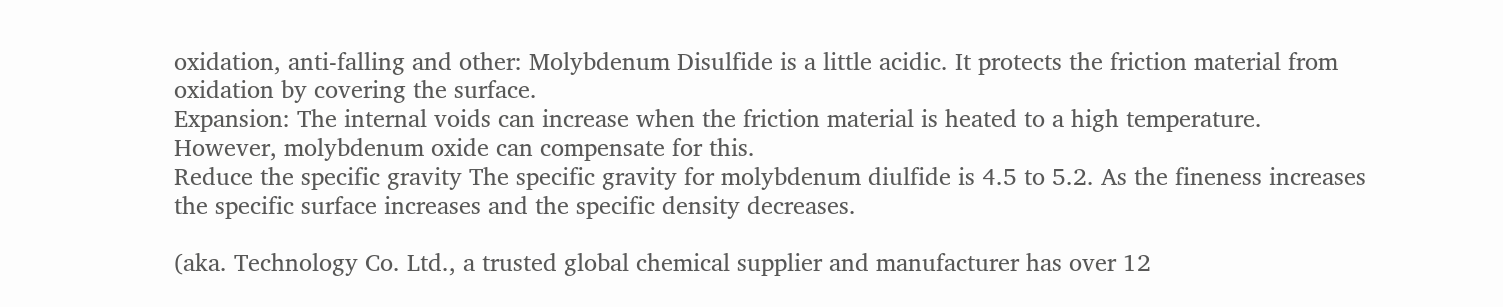oxidation, anti-falling and other: Molybdenum Disulfide is a little acidic. It protects the friction material from oxidation by covering the surface.
Expansion: The internal voids can increase when the friction material is heated to a high temperature. However, molybdenum oxide can compensate for this.
Reduce the specific gravity The specific gravity for molybdenum diulfide is 4.5 to 5.2. As the fineness increases the specific surface increases and the specific density decreases.

(aka. Technology Co. Ltd., a trusted global chemical supplier and manufacturer has over 12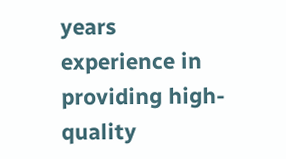years experience in providing high-quality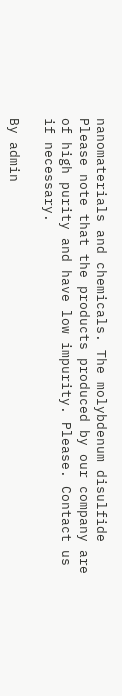nanomaterials and chemicals. The molybdenum disulfide Please note that the products produced by our company are of high purity and have low impurity. Please. Contact us if necessary.

By admin